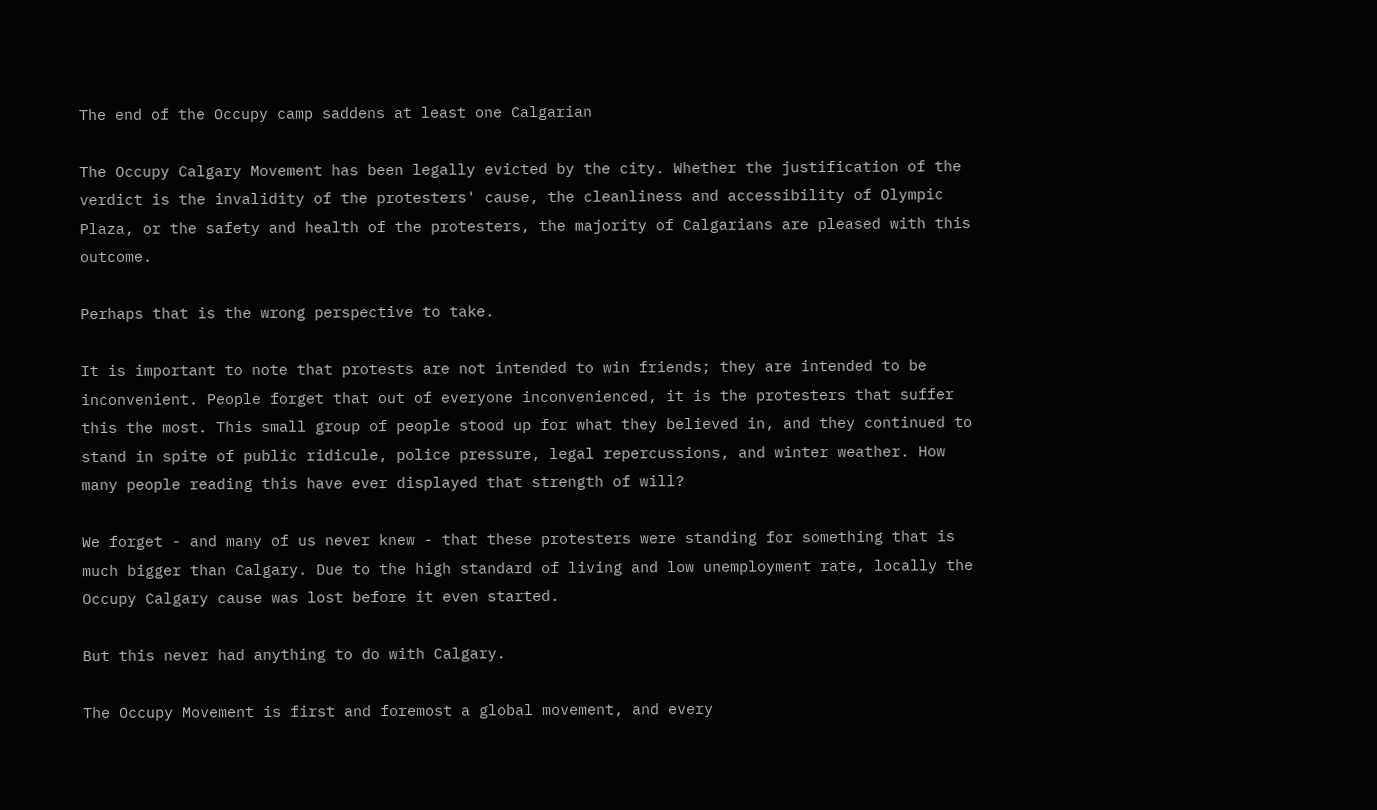The end of the Occupy camp saddens at least one Calgarian

The Occupy Calgary Movement has been legally evicted by the city. Whether the justification of the verdict is the invalidity of the protesters' cause, the cleanliness and accessibility of Olympic Plaza, or the safety and health of the protesters, the majority of Calgarians are pleased with this outcome.

Perhaps that is the wrong perspective to take.

It is important to note that protests are not intended to win friends; they are intended to be inconvenient. People forget that out of everyone inconvenienced, it is the protesters that suffer this the most. This small group of people stood up for what they believed in, and they continued to stand in spite of public ridicule, police pressure, legal repercussions, and winter weather. How many people reading this have ever displayed that strength of will?

We forget - and many of us never knew - that these protesters were standing for something that is much bigger than Calgary. Due to the high standard of living and low unemployment rate, locally the Occupy Calgary cause was lost before it even started.

But this never had anything to do with Calgary.

The Occupy Movement is first and foremost a global movement, and every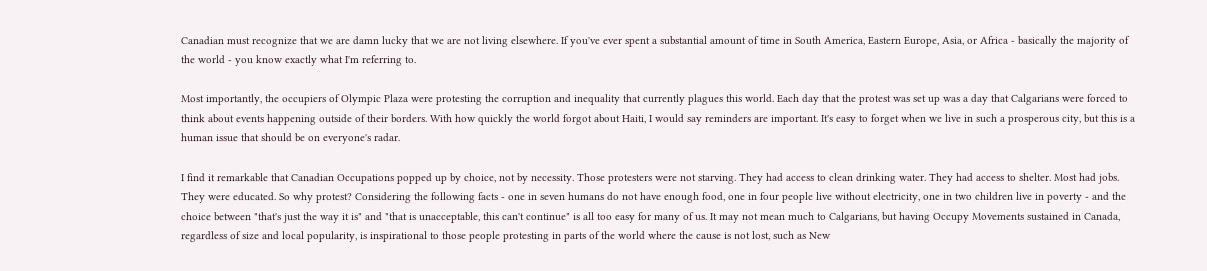Canadian must recognize that we are damn lucky that we are not living elsewhere. If you've ever spent a substantial amount of time in South America, Eastern Europe, Asia, or Africa - basically the majority of the world - you know exactly what I'm referring to.

Most importantly, the occupiers of Olympic Plaza were protesting the corruption and inequality that currently plagues this world. Each day that the protest was set up was a day that Calgarians were forced to think about events happening outside of their borders. With how quickly the world forgot about Haiti, I would say reminders are important. It's easy to forget when we live in such a prosperous city, but this is a human issue that should be on everyone's radar.

I find it remarkable that Canadian Occupations popped up by choice, not by necessity. Those protesters were not starving. They had access to clean drinking water. They had access to shelter. Most had jobs. They were educated. So why protest? Considering the following facts - one in seven humans do not have enough food, one in four people live without electricity, one in two children live in poverty - and the choice between "that's just the way it is" and "that is unacceptable, this can't continue" is all too easy for many of us. It may not mean much to Calgarians, but having Occupy Movements sustained in Canada, regardless of size and local popularity, is inspirational to those people protesting in parts of the world where the cause is not lost, such as New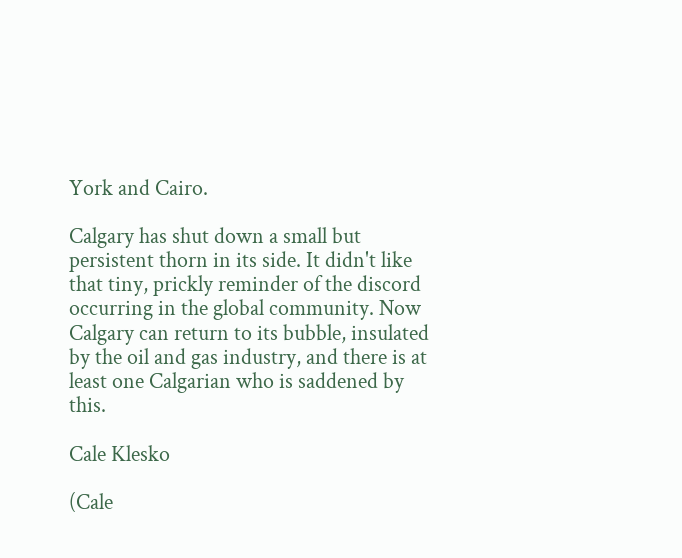York and Cairo.

Calgary has shut down a small but persistent thorn in its side. It didn't like that tiny, prickly reminder of the discord occurring in the global community. Now Calgary can return to its bubble, insulated by the oil and gas industry, and there is at least one Calgarian who is saddened by this.

Cale Klesko

(Cale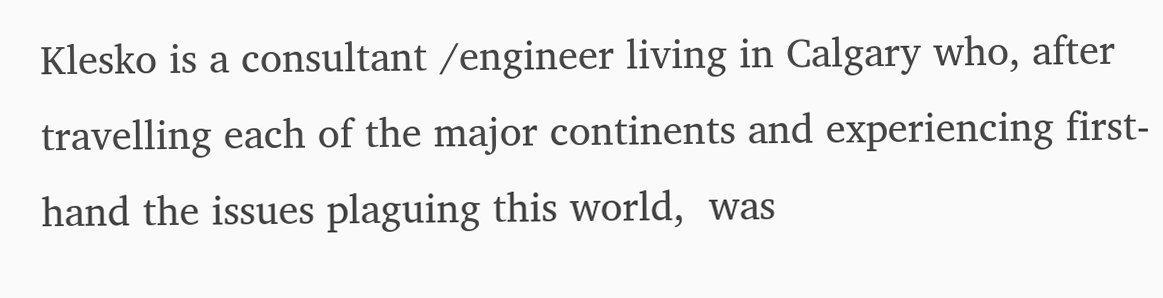Klesko is a consultant /engineer living in Calgary who, after travelling each of the major continents and experiencing first-hand the issues plaguing this world,  was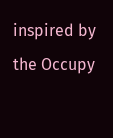inspired by the Occupy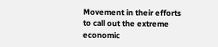Movement in their efforts to call out the extreme economic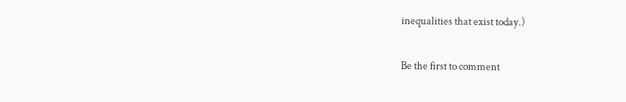inequalities that exist today.)

Be the first to comment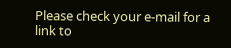Please check your e-mail for a link to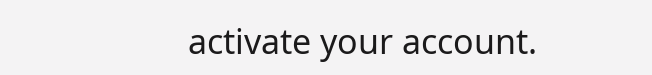activate your account.